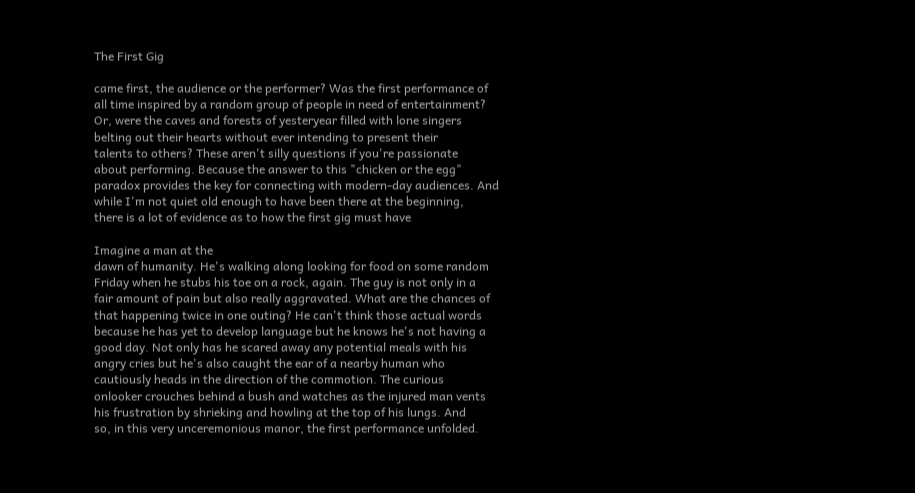The First Gig

came first, the audience or the performer? Was the first performance of
all time inspired by a random group of people in need of entertainment?
Or, were the caves and forests of yesteryear filled with lone singers
belting out their hearts without ever intending to present their
talents to others? These aren't silly questions if you're passionate
about performing. Because the answer to this "chicken or the egg"
paradox provides the key for connecting with modern-day audiences. And
while I'm not quiet old enough to have been there at the beginning,
there is a lot of evidence as to how the first gig must have

Imagine a man at the
dawn of humanity. He's walking along looking for food on some random
Friday when he stubs his toe on a rock, again. The guy is not only in a
fair amount of pain but also really aggravated. What are the chances of
that happening twice in one outing? He can't think those actual words
because he has yet to develop language but he knows he's not having a
good day. Not only has he scared away any potential meals with his
angry cries but he's also caught the ear of a nearby human who
cautiously heads in the direction of the commotion. The curious
onlooker crouches behind a bush and watches as the injured man vents
his frustration by shrieking and howling at the top of his lungs. And
so, in this very unceremonious manor, the first performance unfolded.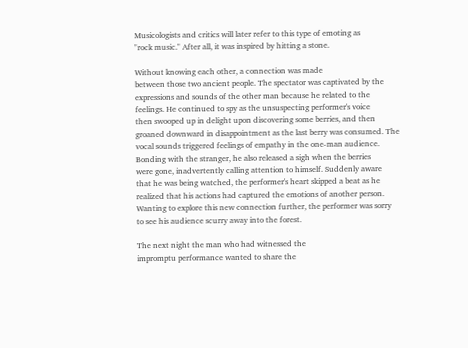Musicologists and critics will later refer to this type of emoting as
"rock music." After all, it was inspired by hitting a stone.

Without knowing each other, a connection was made
between those two ancient people. The spectator was captivated by the
expressions and sounds of the other man because he related to the
feelings. He continued to spy as the unsuspecting performer's voice
then swooped up in delight upon discovering some berries, and then
groaned downward in disappointment as the last berry was consumed. The
vocal sounds triggered feelings of empathy in the one-man audience.
Bonding with the stranger, he also released a sigh when the berries
were gone, inadvertently calling attention to himself. Suddenly aware
that he was being watched, the performer's heart skipped a beat as he
realized that his actions had captured the emotions of another person.
Wanting to explore this new connection further, the performer was sorry
to see his audience scurry away into the forest.

The next night the man who had witnessed the
impromptu performance wanted to share the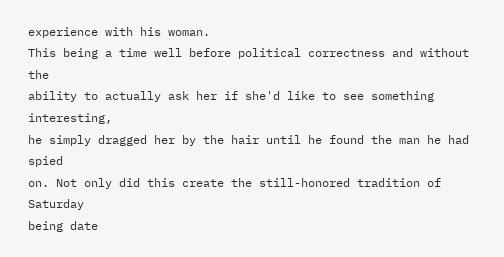experience with his woman.
This being a time well before political correctness and without the
ability to actually ask her if she'd like to see something interesting,
he simply dragged her by the hair until he found the man he had spied
on. Not only did this create the still-honored tradition of Saturday
being date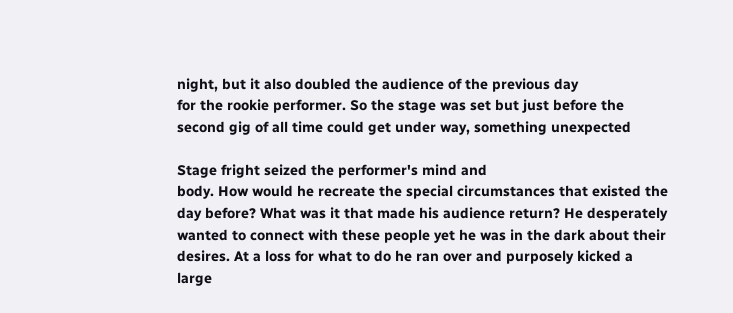night, but it also doubled the audience of the previous day
for the rookie performer. So the stage was set but just before the
second gig of all time could get under way, something unexpected

Stage fright seized the performer's mind and
body. How would he recreate the special circumstances that existed the
day before? What was it that made his audience return? He desperately
wanted to connect with these people yet he was in the dark about their
desires. At a loss for what to do he ran over and purposely kicked a
large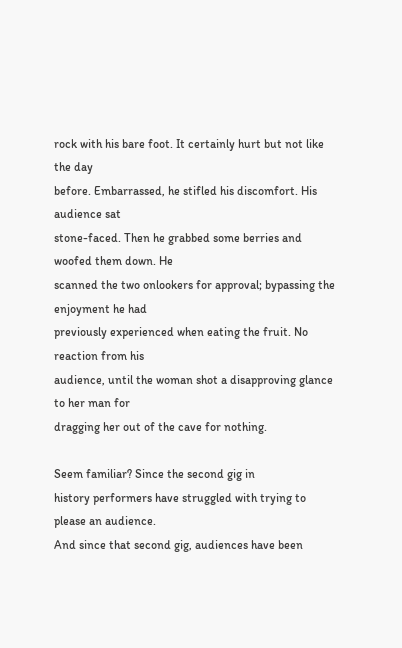rock with his bare foot. It certainly hurt but not like the day
before. Embarrassed, he stifled his discomfort. His audience sat
stone-faced. Then he grabbed some berries and woofed them down. He
scanned the two onlookers for approval; bypassing the enjoyment he had
previously experienced when eating the fruit. No reaction from his
audience, until the woman shot a disapproving glance to her man for
dragging her out of the cave for nothing.

Seem familiar? Since the second gig in
history performers have struggled with trying to please an audience.
And since that second gig, audiences have been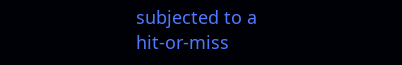subjected to a
hit-or-miss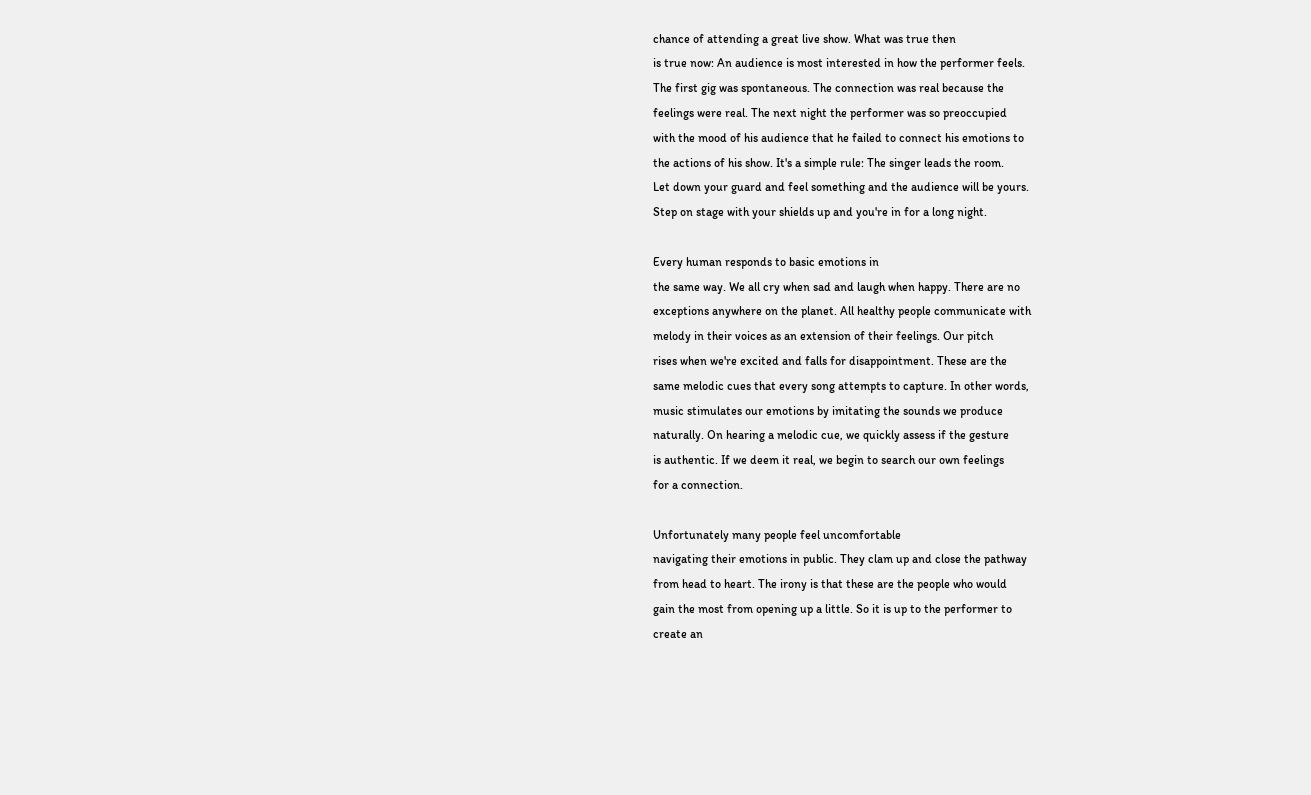chance of attending a great live show. What was true then
is true now: An audience is most interested in how the performer feels.
The first gig was spontaneous. The connection was real because the
feelings were real. The next night the performer was so preoccupied
with the mood of his audience that he failed to connect his emotions to
the actions of his show. It's a simple rule: The singer leads the room.
Let down your guard and feel something and the audience will be yours.
Step on stage with your shields up and you're in for a long night.

Every human responds to basic emotions in
the same way. We all cry when sad and laugh when happy. There are no
exceptions anywhere on the planet. All healthy people communicate with
melody in their voices as an extension of their feelings. Our pitch
rises when we're excited and falls for disappointment. These are the
same melodic cues that every song attempts to capture. In other words,
music stimulates our emotions by imitating the sounds we produce
naturally. On hearing a melodic cue, we quickly assess if the gesture
is authentic. If we deem it real, we begin to search our own feelings
for a connection.

Unfortunately many people feel uncomfortable
navigating their emotions in public. They clam up and close the pathway
from head to heart. The irony is that these are the people who would
gain the most from opening up a little. So it is up to the performer to
create an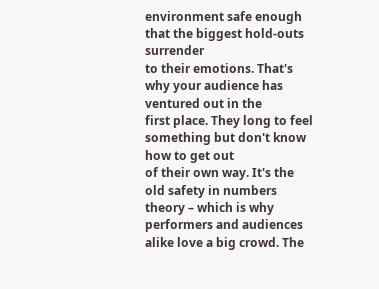environment safe enough that the biggest hold-outs surrender
to their emotions. That's why your audience has ventured out in the
first place. They long to feel something but don't know how to get out
of their own way. It's the old safety in numbers theory – which is why
performers and audiences alike love a big crowd. The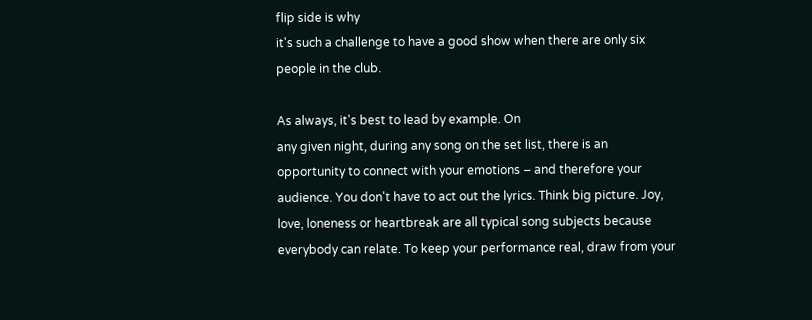flip side is why
it's such a challenge to have a good show when there are only six
people in the club.

As always, it's best to lead by example. On
any given night, during any song on the set list, there is an
opportunity to connect with your emotions – and therefore your
audience. You don't have to act out the lyrics. Think big picture. Joy,
love, loneness or heartbreak are all typical song subjects because
everybody can relate. To keep your performance real, draw from your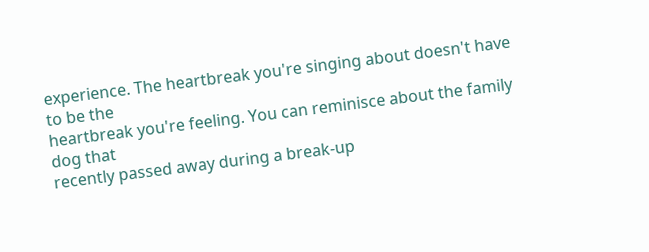experience. The heartbreak you're singing about doesn't have to be the
heartbreak you're feeling. You can reminisce about the family dog that
recently passed away during a break-up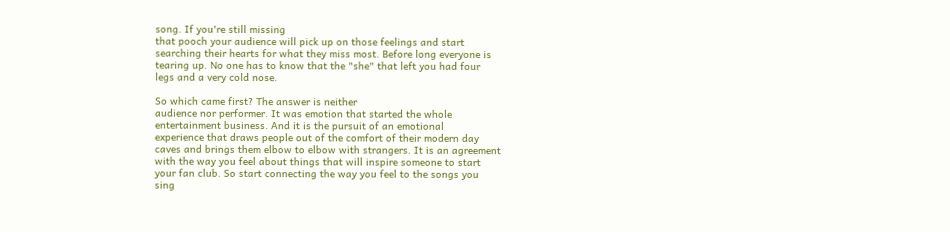song. If you're still missing
that pooch your audience will pick up on those feelings and start
searching their hearts for what they miss most. Before long everyone is
tearing up. No one has to know that the "she" that left you had four
legs and a very cold nose.

So which came first? The answer is neither
audience nor performer. It was emotion that started the whole
entertainment business. And it is the pursuit of an emotional
experience that draws people out of the comfort of their modern day
caves and brings them elbow to elbow with strangers. It is an agreement
with the way you feel about things that will inspire someone to start
your fan club. So start connecting the way you feel to the songs you
sing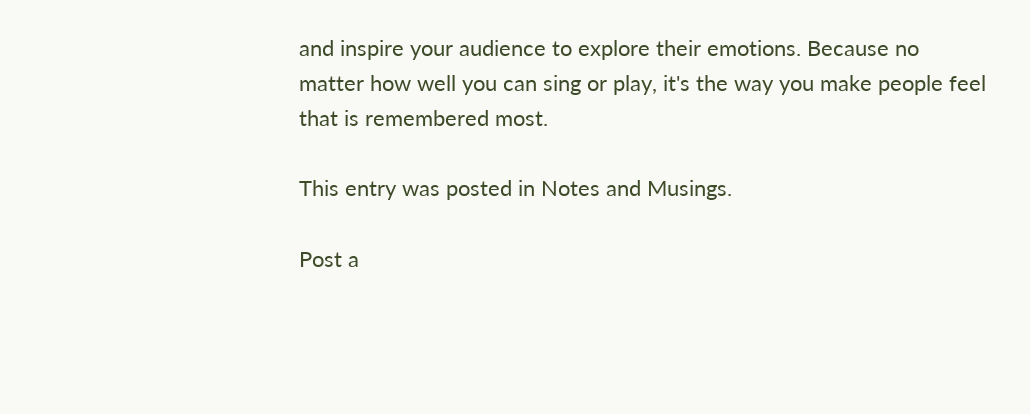and inspire your audience to explore their emotions. Because no
matter how well you can sing or play, it's the way you make people feel
that is remembered most.

This entry was posted in Notes and Musings.

Post a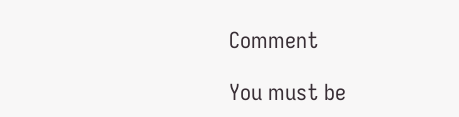Comment

You must be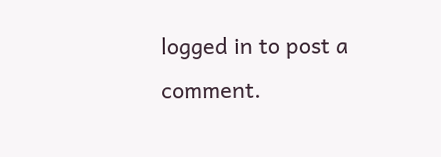logged in to post a comment.